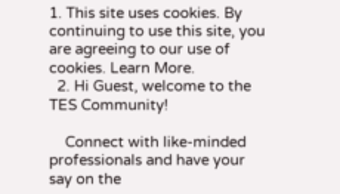1. This site uses cookies. By continuing to use this site, you are agreeing to our use of cookies. Learn More.
  2. Hi Guest, welcome to the TES Community!

    Connect with like-minded professionals and have your say on the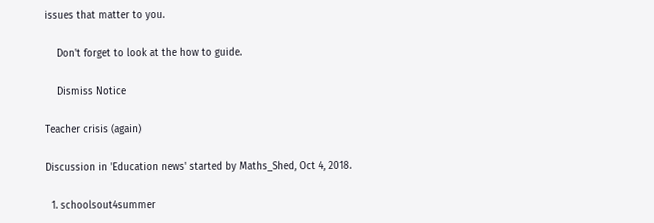issues that matter to you.

    Don't forget to look at the how to guide.

    Dismiss Notice

Teacher crisis (again)

Discussion in 'Education news' started by Maths_Shed, Oct 4, 2018.

  1. schoolsout4summer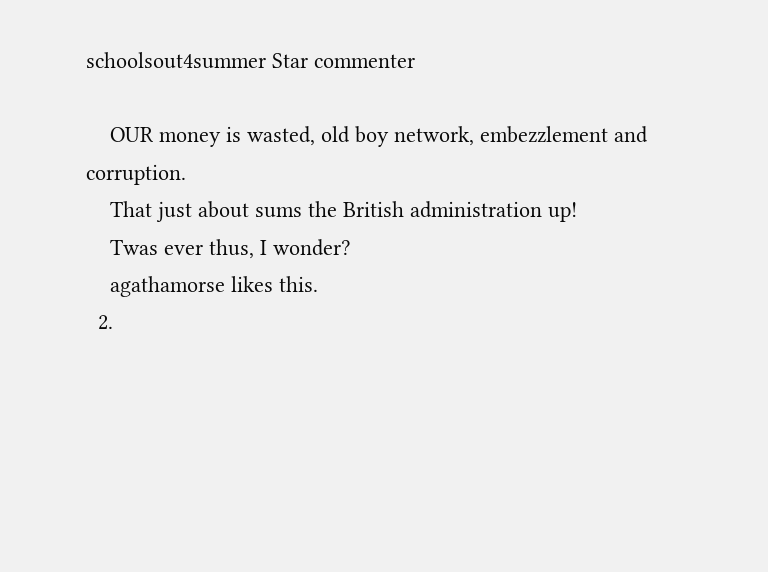schoolsout4summer Star commenter

    OUR money is wasted, old boy network, embezzlement and corruption.
    That just about sums the British administration up!
    Twas ever thus, I wonder?
    agathamorse likes this.
  2.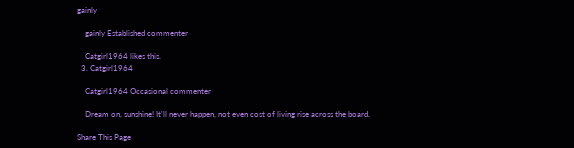gainly

    gainly Established commenter

    Catgirl1964 likes this.
  3. Catgirl1964

    Catgirl1964 Occasional commenter

    Dream on, sunshine! It'll never happen, not even cost of living rise across the board.

Share This Page